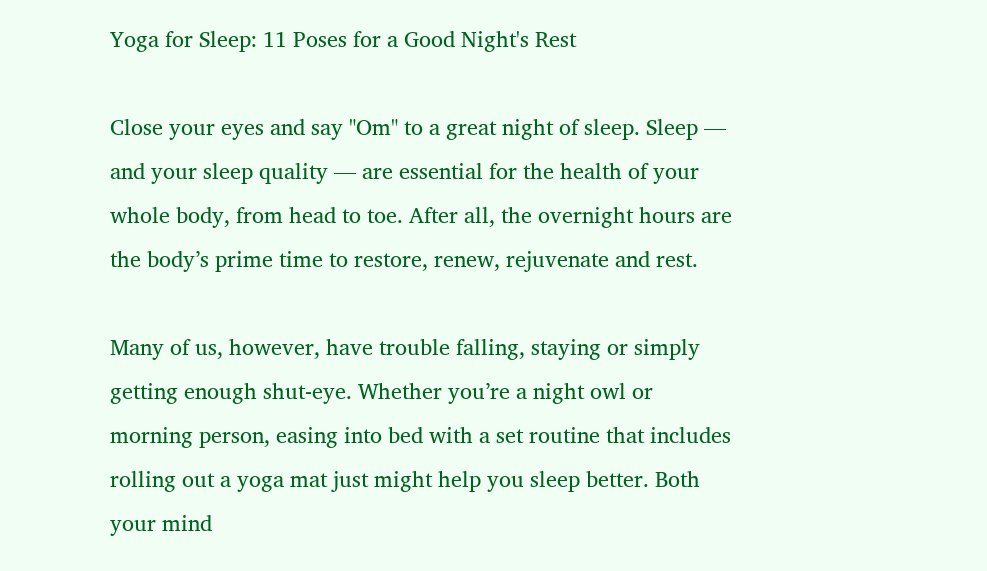Yoga for Sleep: 11 Poses for a Good Night's Rest

Close your eyes and say "Om" to a great night of sleep. Sleep — and your sleep quality — are essential for the health of your whole body, from head to toe. After all, the overnight hours are the body’s prime time to restore, renew, rejuvenate and rest.

Many of us, however, have trouble falling, staying or simply getting enough shut-eye. Whether you’re a night owl or morning person, easing into bed with a set routine that includes rolling out a yoga mat just might help you sleep better. Both your mind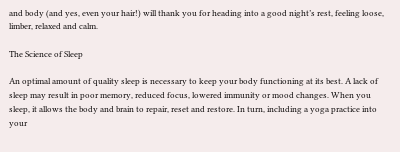and body (and yes, even your hair!) will thank you for heading into a good night’s rest, feeling loose, limber, relaxed and calm.

The Science of Sleep

An optimal amount of quality sleep is necessary to keep your body functioning at its best. A lack of sleep may result in poor memory, reduced focus, lowered immunity or mood changes. When you sleep, it allows the body and brain to repair, reset and restore. In turn, including a yoga practice into your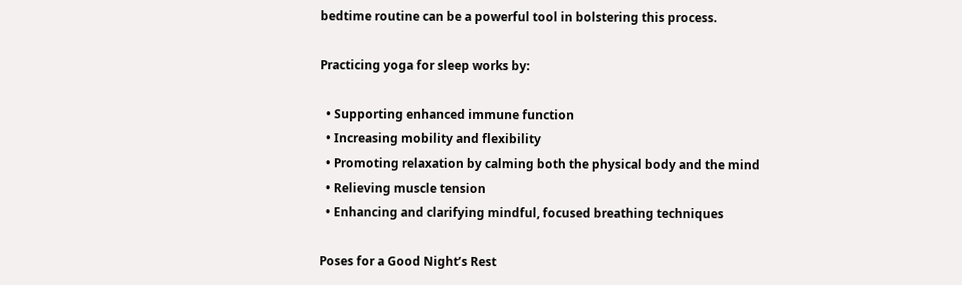bedtime routine can be a powerful tool in bolstering this process.

Practicing yoga for sleep works by:

  • Supporting enhanced immune function
  • Increasing mobility and flexibility
  • Promoting relaxation by calming both the physical body and the mind
  • Relieving muscle tension
  • Enhancing and clarifying mindful, focused breathing techniques

Poses for a Good Night’s Rest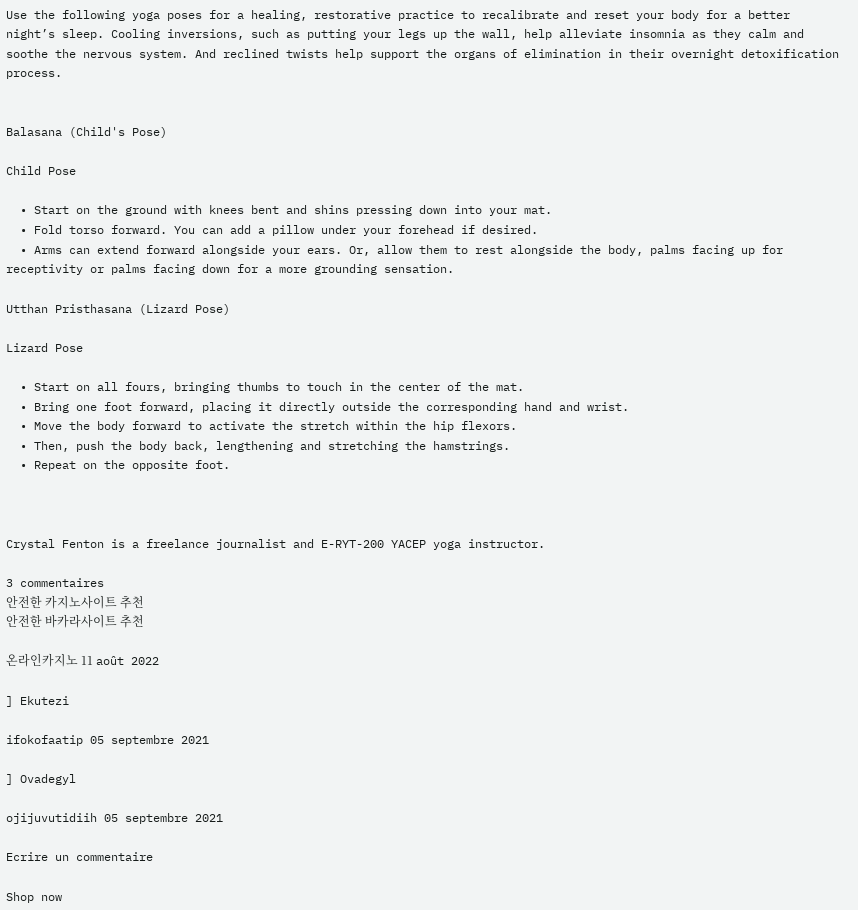Use the following yoga poses for a healing, restorative practice to recalibrate and reset your body for a better night’s sleep. Cooling inversions, such as putting your legs up the wall, help alleviate insomnia as they calm and soothe the nervous system. And reclined twists help support the organs of elimination in their overnight detoxification process.


Balasana (Child's Pose)

Child Pose

  • Start on the ground with knees bent and shins pressing down into your mat.
  • Fold torso forward. You can add a pillow under your forehead if desired.
  • Arms can extend forward alongside your ears. Or, allow them to rest alongside the body, palms facing up for receptivity or palms facing down for a more grounding sensation.

Utthan Pristhasana (Lizard Pose)

Lizard Pose

  • Start on all fours, bringing thumbs to touch in the center of the mat.
  • Bring one foot forward, placing it directly outside the corresponding hand and wrist.
  • Move the body forward to activate the stretch within the hip flexors.
  • Then, push the body back, lengthening and stretching the hamstrings.
  • Repeat on the opposite foot.



Crystal Fenton is a freelance journalist and E-RYT-200 YACEP yoga instructor.

3 commentaires
안전한 카지노사이트 추천
안전한 바카라사이트 추천

온라인카지노 11 août 2022

] Ekutezi

ifokofaatip 05 septembre 2021

] Ovadegyl

ojijuvutidiih 05 septembre 2021

Ecrire un commentaire

Shop now